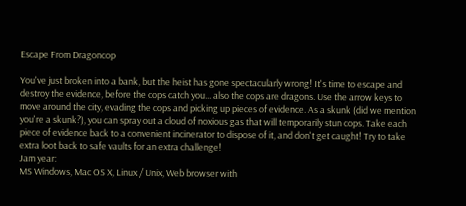Escape From Dragoncop

You've just broken into a bank, but the heist has gone spectacularly wrong! It's time to escape and destroy the evidence, before the cops catch you... also the cops are dragons. Use the arrow keys to move around the city, evading the cops and picking up pieces of evidence. As a skunk (did we mention you're a skunk?), you can spray out a cloud of noxious gas that will temporarily stun cops. Take each piece of evidence back to a convenient incinerator to dispose of it, and don't get caught! Try to take extra loot back to safe vaults for an extra challenge!
Jam year:
MS Windows, Mac OS X, Linux / Unix, Web browser with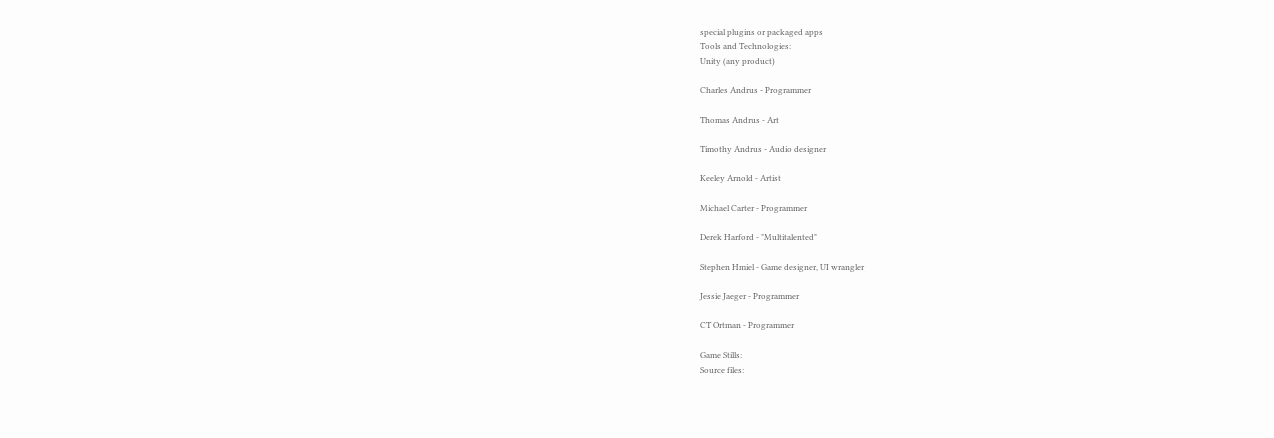special plugins or packaged apps
Tools and Technologies:
Unity (any product)

Charles Andrus - Programmer

Thomas Andrus - Art

Timothy Andrus - Audio designer

Keeley Arnold - Artist

Michael Carter - Programmer

Derek Harford - "Multitalented"

Stephen Hmiel - Game designer, UI wrangler

Jessie Jaeger - Programmer

CT Ortman - Programmer

Game Stills:
Source files: